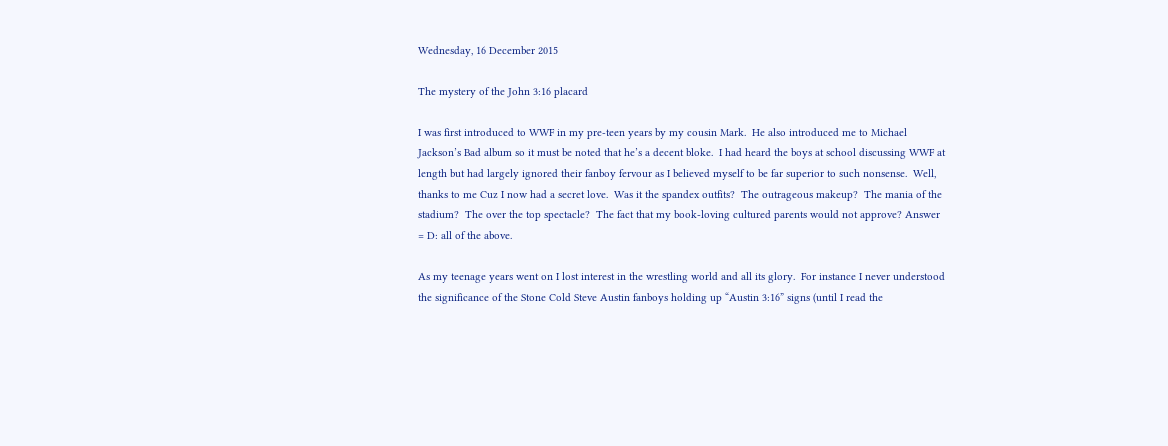Wednesday, 16 December 2015

The mystery of the John 3:16 placard

I was first introduced to WWF in my pre-teen years by my cousin Mark.  He also introduced me to Michael Jackson’s Bad album so it must be noted that he’s a decent bloke.  I had heard the boys at school discussing WWF at length but had largely ignored their fanboy fervour as I believed myself to be far superior to such nonsense.  Well, thanks to me Cuz I now had a secret love.  Was it the spandex outfits?  The outrageous makeup?  The mania of the stadium?  The over the top spectacle?  The fact that my book-loving cultured parents would not approve? Answer = D: all of the above.

As my teenage years went on I lost interest in the wrestling world and all its glory.  For instance I never understood the significance of the Stone Cold Steve Austin fanboys holding up “Austin 3:16” signs (until I read the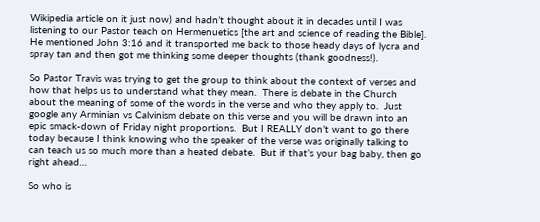Wikipedia article on it just now) and hadn’t thought about it in decades until I was listening to our Pastor teach on Hermenuetics [the art and science of reading the Bible].  He mentioned John 3:16 and it transported me back to those heady days of lycra and spray tan and then got me thinking some deeper thoughts (thank goodness!).

So Pastor Travis was trying to get the group to think about the context of verses and how that helps us to understand what they mean.  There is debate in the Church about the meaning of some of the words in the verse and who they apply to.  Just google any Arminian vs Calvinism debate on this verse and you will be drawn into an epic smack-down of Friday night proportions.  But I REALLY don’t want to go there today because I think knowing who the speaker of the verse was originally talking to can teach us so much more than a heated debate.  But if that’s your bag baby, then go right ahead…

So who is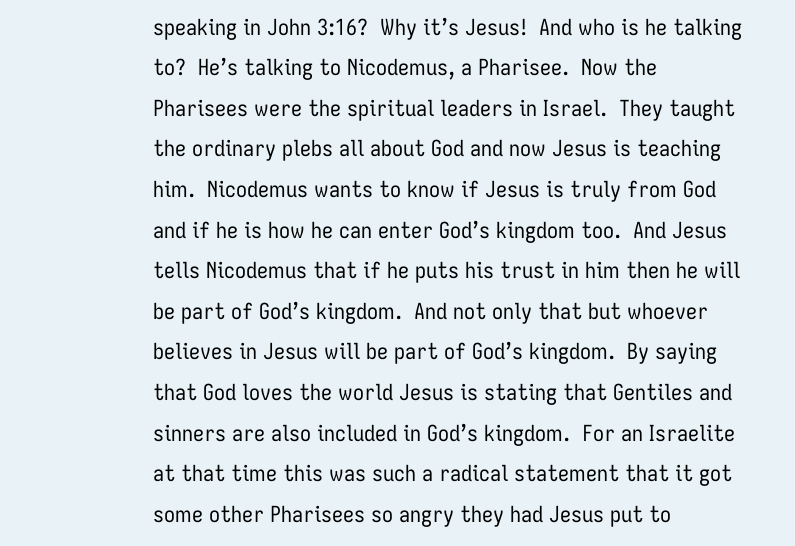speaking in John 3:16?  Why it’s Jesus!  And who is he talking to?  He’s talking to Nicodemus, a Pharisee.  Now the Pharisees were the spiritual leaders in Israel.  They taught the ordinary plebs all about God and now Jesus is teaching him.  Nicodemus wants to know if Jesus is truly from God and if he is how he can enter God’s kingdom too.  And Jesus tells Nicodemus that if he puts his trust in him then he will be part of God’s kingdom.  And not only that but whoever believes in Jesus will be part of God’s kingdom.  By saying that God loves the world Jesus is stating that Gentiles and sinners are also included in God’s kingdom.  For an Israelite at that time this was such a radical statement that it got some other Pharisees so angry they had Jesus put to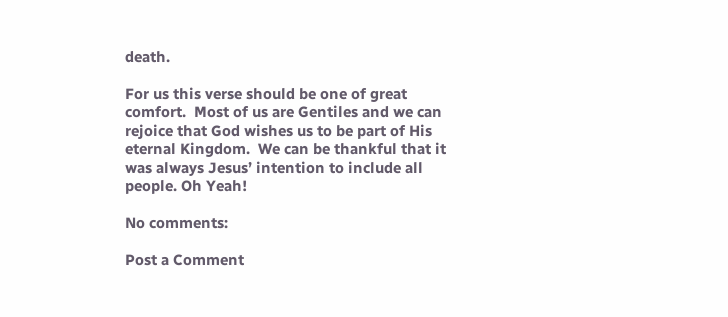death.

For us this verse should be one of great comfort.  Most of us are Gentiles and we can rejoice that God wishes us to be part of His eternal Kingdom.  We can be thankful that it was always Jesus’ intention to include all people. Oh Yeah!

No comments:

Post a Comment